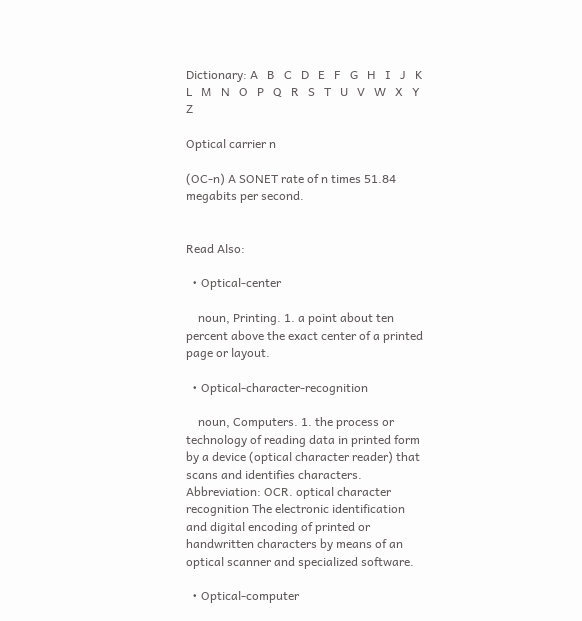Dictionary: A   B   C   D   E   F   G   H   I   J   K   L   M   N   O   P   Q   R   S   T   U   V   W   X   Y   Z

Optical carrier n

(OC-n) A SONET rate of n times 51.84 megabits per second.


Read Also:

  • Optical-center

    noun, Printing. 1. a point about ten percent above the exact center of a printed page or layout.

  • Optical-character-recognition

    noun, Computers. 1. the process or technology of reading data in printed form by a device (optical character reader) that scans and identifies characters. Abbreviation: OCR. optical character recognition The electronic identification and digital encoding of printed or handwritten characters by means of an optical scanner and specialized software.

  • Optical-computer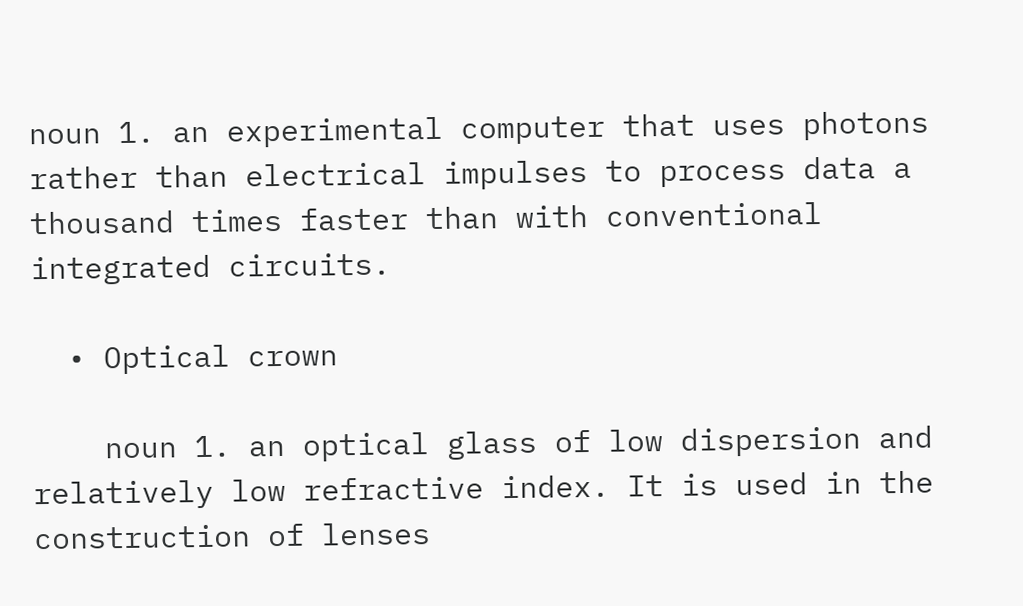noun 1. an experimental computer that uses photons rather than electrical impulses to process data a thousand times faster than with conventional integrated circuits.

  • Optical crown

    noun 1. an optical glass of low dispersion and relatively low refractive index. It is used in the construction of lenses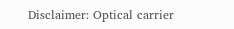Disclaimer: Optical carrier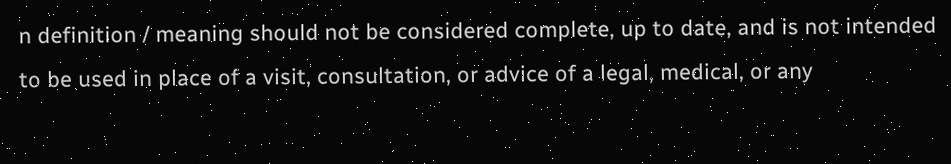n definition / meaning should not be considered complete, up to date, and is not intended to be used in place of a visit, consultation, or advice of a legal, medical, or any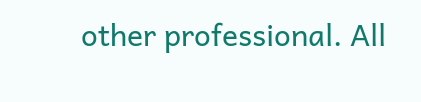other professional. All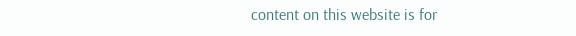content on this website is for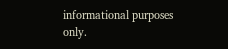informational purposes only.